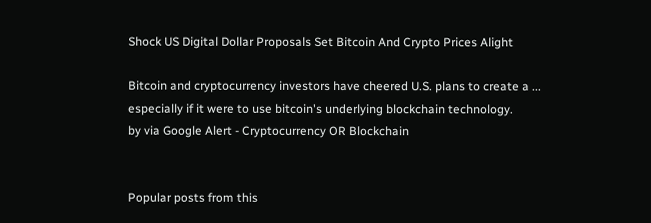Shock US Digital Dollar Proposals Set Bitcoin And Crypto Prices Alight

Bitcoin and cryptocurrency investors have cheered U.S. plans to create a ... especially if it were to use bitcoin's underlying blockchain technology.
by via Google Alert - Cryptocurrency OR Blockchain


Popular posts from this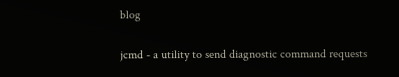blog

jcmd - a utility to send diagnostic command requests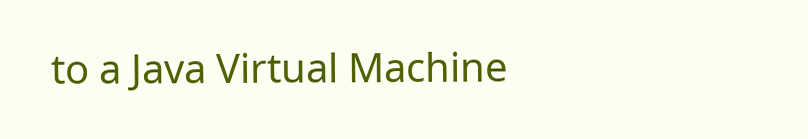to a Java Virtual Machine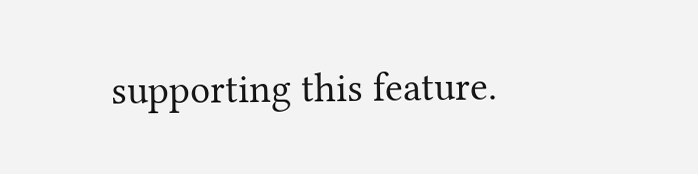supporting this feature.